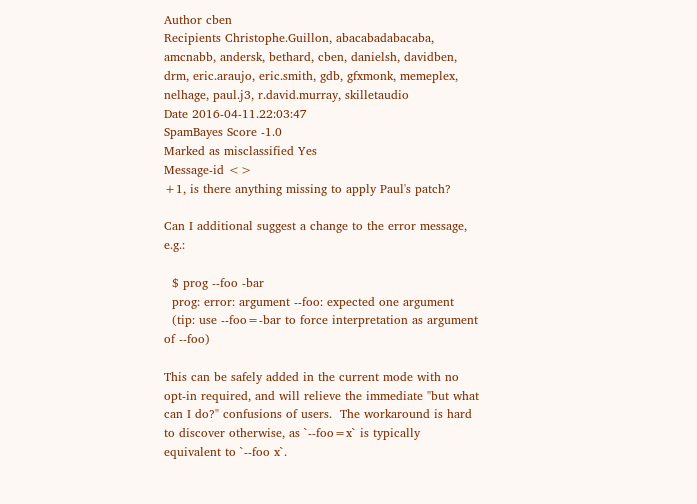Author cben
Recipients Christophe.Guillon, abacabadabacaba, amcnabb, andersk, bethard, cben, danielsh, davidben, drm, eric.araujo, eric.smith, gdb, gfxmonk, memeplex, nelhage, paul.j3, r.david.murray, skilletaudio
Date 2016-04-11.22:03:47
SpamBayes Score -1.0
Marked as misclassified Yes
Message-id <>
+1, is there anything missing to apply Paul's patch?

Can I additional suggest a change to the error message, e.g.:

  $ prog --foo -bar
  prog: error: argument --foo: expected one argument
  (tip: use --foo=-bar to force interpretation as argument of --foo)

This can be safely added in the current mode with no opt-in required, and will relieve the immediate "but what can I do?" confusions of users.  The workaround is hard to discover otherwise, as `--foo=x` is typically equivalent to `--foo x`.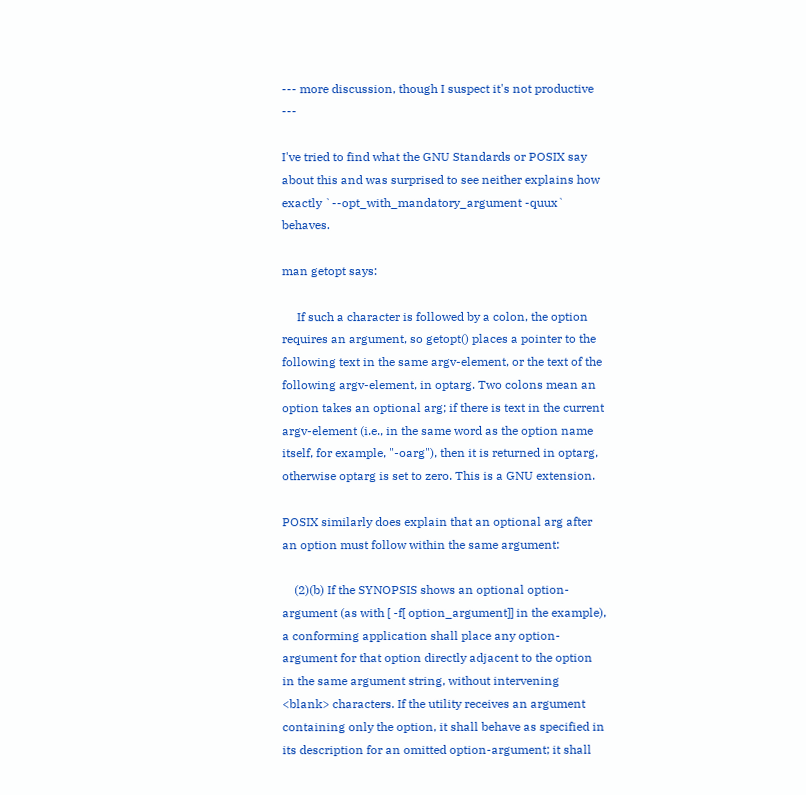--- more discussion, though I suspect it's not productive ---

I've tried to find what the GNU Standards or POSIX say about this and was surprised to see neither explains how exactly `--opt_with_mandatory_argument -quux` behaves.

man getopt says:

     If such a character is followed by a colon, the option requires an argument, so getopt() places a pointer to the following text in the same argv-element, or the text of the following argv-element, in optarg. Two colons mean an option takes an optional arg; if there is text in the current argv-element (i.e., in the same word as the option name itself, for example, "-oarg"), then it is returned in optarg, otherwise optarg is set to zero. This is a GNU extension.

POSIX similarly does explain that an optional arg after an option must follow within the same argument:

    (2)(b) If the SYNOPSIS shows an optional option-argument (as with [ -f[ option_argument]] in the example), a conforming application shall place any option-argument for that option directly adjacent to the option in the same argument string, without intervening <blank> characters. If the utility receives an argument containing only the option, it shall behave as specified in its description for an omitted option-argument; it shall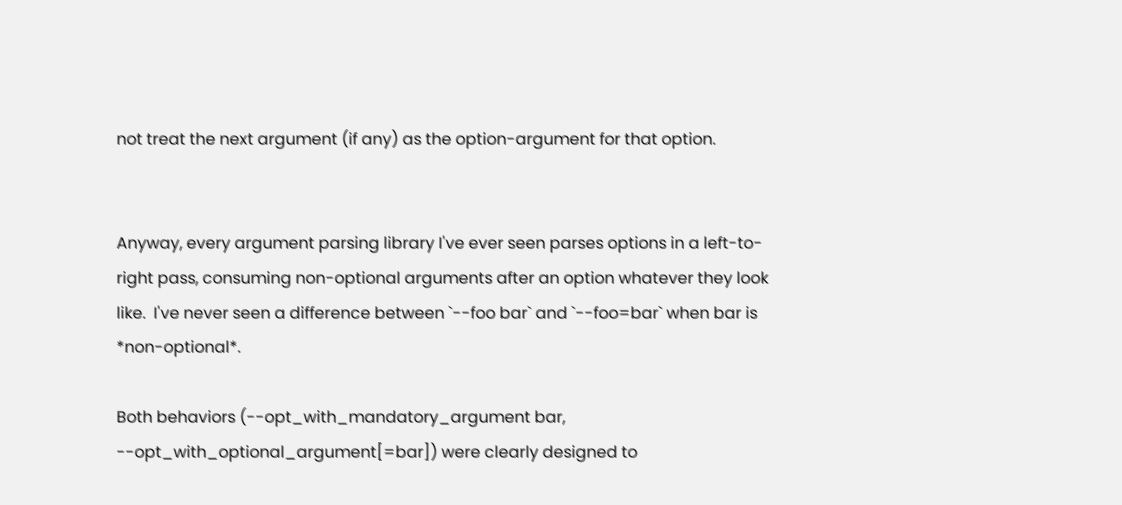not treat the next argument (if any) as the option-argument for that option.


Anyway, every argument parsing library I've ever seen parses options in a left-to-right pass, consuming non-optional arguments after an option whatever they look like.  I've never seen a difference between `--foo bar` and `--foo=bar` when bar is *non-optional*.

Both behaviors (--opt_with_mandatory_argument bar, --opt_with_optional_argument[=bar]) were clearly designed to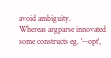avoid ambiguity.
Whereas argparse innovated some constructs eg. '--opt',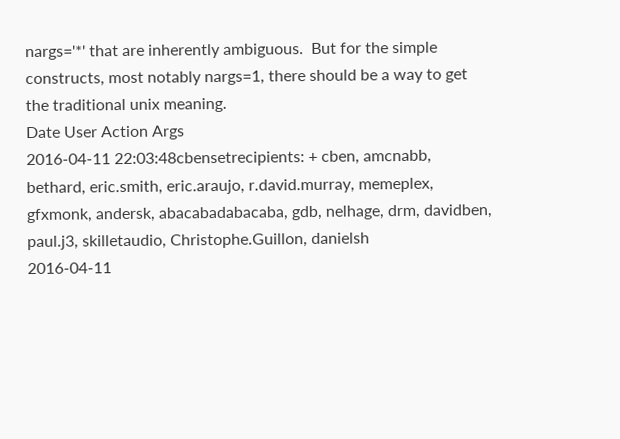nargs='*' that are inherently ambiguous.  But for the simple constructs, most notably nargs=1, there should be a way to get the traditional unix meaning.
Date User Action Args
2016-04-11 22:03:48cbensetrecipients: + cben, amcnabb, bethard, eric.smith, eric.araujo, r.david.murray, memeplex, gfxmonk, andersk, abacabadabacaba, gdb, nelhage, drm, davidben, paul.j3, skilletaudio, Christophe.Guillon, danielsh
2016-04-11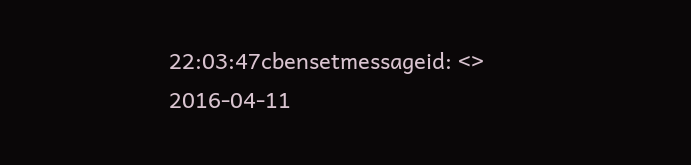22:03:47cbensetmessageid: <>
2016-04-11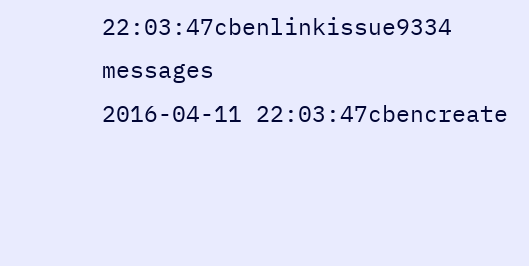22:03:47cbenlinkissue9334 messages
2016-04-11 22:03:47cbencreate